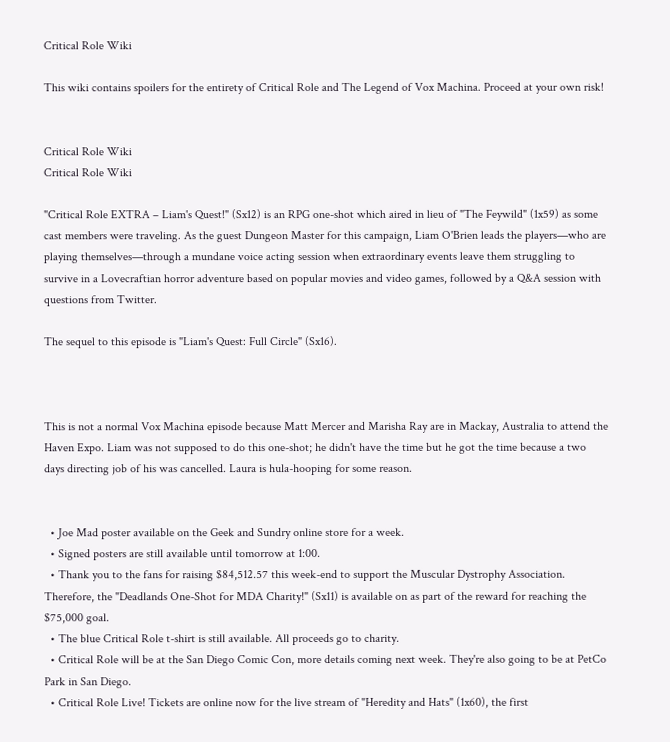Critical Role Wiki

This wiki contains spoilers for the entirety of Critical Role and The Legend of Vox Machina. Proceed at your own risk!


Critical Role Wiki
Critical Role Wiki

"Critical Role EXTRA – Liam's Quest!" (Sx12) is an RPG one-shot which aired in lieu of "The Feywild" (1x59) as some cast members were traveling. As the guest Dungeon Master for this campaign, Liam O'Brien leads the players—who are playing themselves—through a mundane voice acting session when extraordinary events leave them struggling to survive in a Lovecraftian horror adventure based on popular movies and video games, followed by a Q&A session with questions from Twitter.

The sequel to this episode is "Liam's Quest: Full Circle" (Sx16).



This is not a normal Vox Machina episode because Matt Mercer and Marisha Ray are in Mackay, Australia to attend the Haven Expo. Liam was not supposed to do this one-shot; he didn't have the time but he got the time because a two days directing job of his was cancelled. Laura is hula-hooping for some reason.


  • Joe Mad poster available on the Geek and Sundry online store for a week.
  • Signed posters are still available until tomorrow at 1:00.
  • Thank you to the fans for raising $84,512.57 this week-end to support the Muscular Dystrophy Association. Therefore, the "Deadlands One-Shot for MDA Charity!" (Sx11) is available on as part of the reward for reaching the $75,000 goal.
  • The blue Critical Role t-shirt is still available. All proceeds go to charity.
  • Critical Role will be at the San Diego Comic Con, more details coming next week. They're also going to be at PetCo Park in San Diego.
  • Critical Role Live! Tickets are online now for the live stream of "Heredity and Hats" (1x60), the first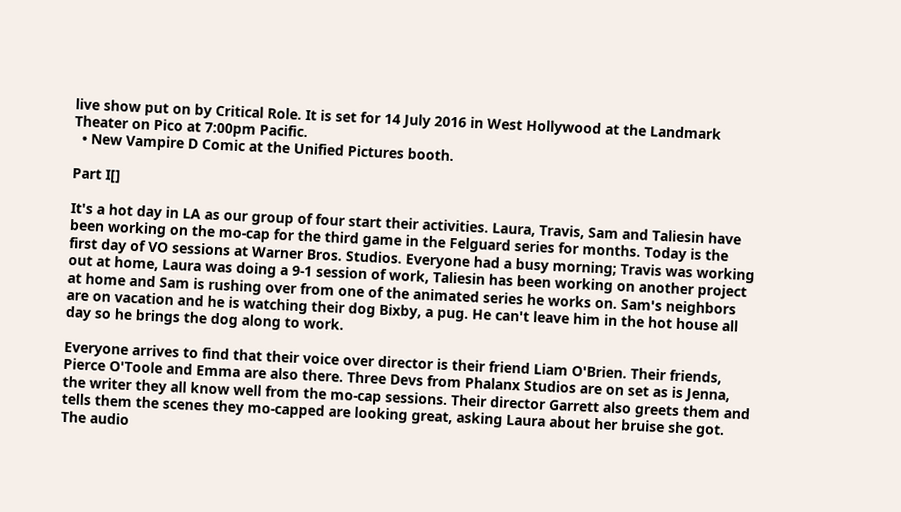live show put on by Critical Role. It is set for 14 July 2016 in West Hollywood at the Landmark Theater on Pico at 7:00pm Pacific.
  • New Vampire D Comic at the Unified Pictures booth.

Part I[]

It's a hot day in LA as our group of four start their activities. Laura, Travis, Sam and Taliesin have been working on the mo-cap for the third game in the Felguard series for months. Today is the first day of VO sessions at Warner Bros. Studios. Everyone had a busy morning; Travis was working out at home, Laura was doing a 9-1 session of work, Taliesin has been working on another project at home and Sam is rushing over from one of the animated series he works on. Sam's neighbors are on vacation and he is watching their dog Bixby, a pug. He can't leave him in the hot house all day so he brings the dog along to work.

Everyone arrives to find that their voice over director is their friend Liam O'Brien. Their friends, Pierce O'Toole and Emma are also there. Three Devs from Phalanx Studios are on set as is Jenna, the writer they all know well from the mo-cap sessions. Their director Garrett also greets them and tells them the scenes they mo-capped are looking great, asking Laura about her bruise she got. The audio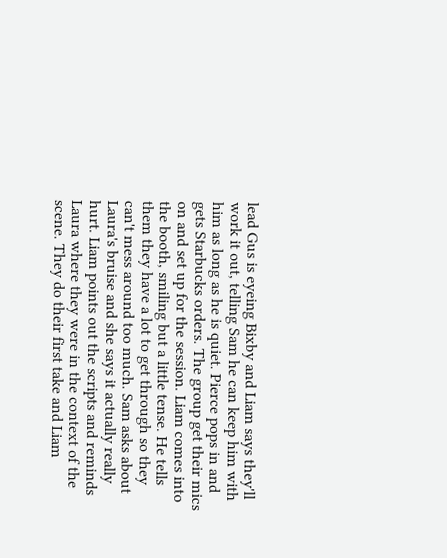lead Gus is eyeing Bixby and Liam says they'll work it out, telling Sam he can keep him with him as long as he is quiet. Pierce pops in and gets Starbucks orders. The group get their mics on and set up for the session. Liam comes into the booth, smiling but a little tense. He tells them they have a lot to get through so they can't mess around too much. Sam asks about Laura's bruise and she says it actually really hurt. Liam points out the scripts and reminds Laura where they were in the context of the scene. They do their first take and Liam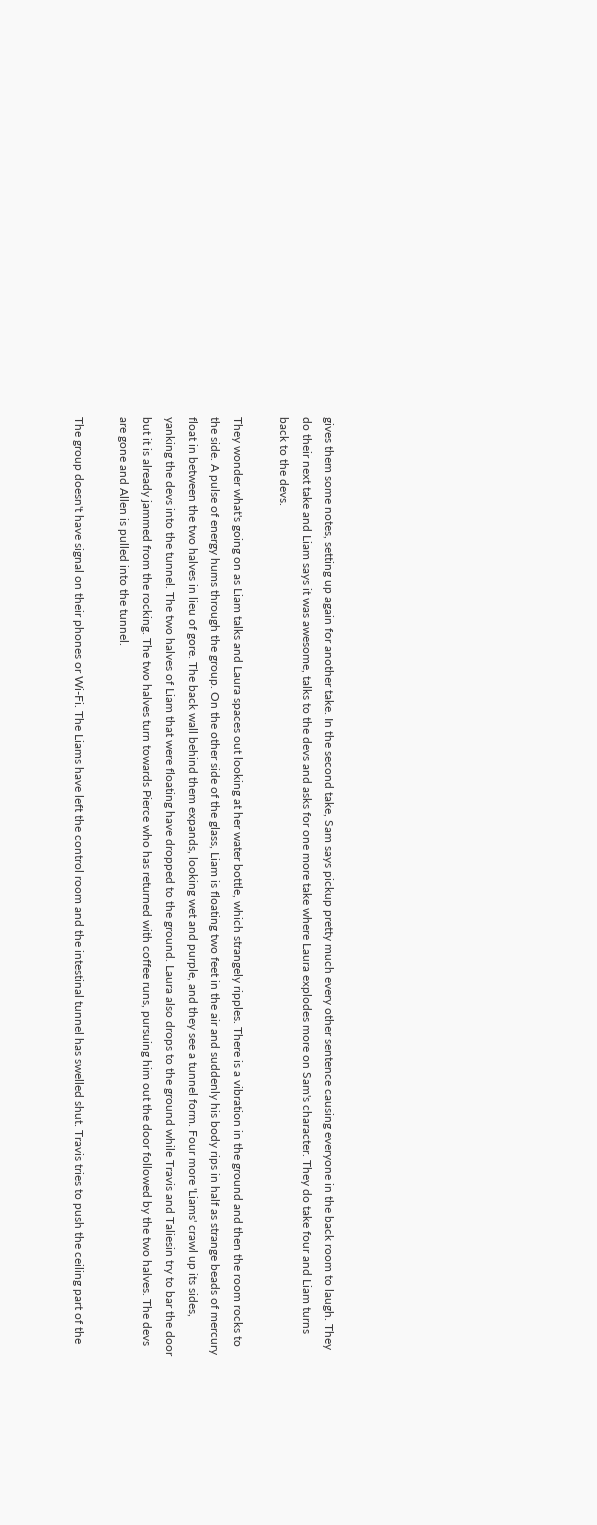gives them some notes, setting up again for another take. In the second take, Sam says pickup pretty much every other sentence causing everyone in the back room to laugh. They do their next take and Liam says it was awesome, talks to the devs and asks for one more take where Laura explodes more on Sam's character. They do take four and Liam turns back to the devs.

They wonder what's going on as Liam talks and Laura spaces out looking at her water bottle, which strangely ripples. There is a vibration in the ground and then the room rocks to the side. A pulse of energy hums through the group. On the other side of the glass, Liam is floating two feet in the air and suddenly his body rips in half as strange beads of mercury float in between the two halves in lieu of gore. The back wall behind them expands, looking wet and purple, and they see a tunnel form. Four more 'Liams' crawl up its sides, yanking the devs into the tunnel. The two halves of Liam that were floating have dropped to the ground. Laura also drops to the ground while Travis and Taliesin try to bar the door but it is already jammed from the rocking. The two halves turn towards Pierce who has returned with coffee runs, pursuing him out the door followed by the two halves. The devs are gone and Allen is pulled into the tunnel.

The group doesn't have signal on their phones or Wi-Fi. The Liams have left the control room and the intestinal tunnel has swelled shut. Travis tries to push the ceiling part of the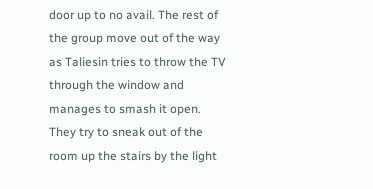door up to no avail. The rest of the group move out of the way as Taliesin tries to throw the TV through the window and manages to smash it open. They try to sneak out of the room up the stairs by the light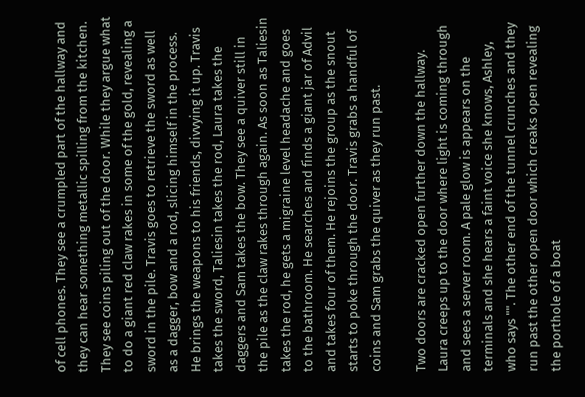of cell phones. They see a crumpled part of the hallway and they can hear something metallic spilling from the kitchen. They see coins piling out of the door. While they argue what to do a giant red claw rakes in some of the gold, revealing a sword in the pile. Travis goes to retrieve the sword as well as a dagger, bow and a rod, slicing himself in the process. He brings the weapons to his friends, divvying it up. Travis takes the sword, Taliesin takes the rod, Laura takes the daggers and Sam takes the bow. They see a quiver still in the pile as the claw rakes through again. As soon as Taliesin takes the rod, he gets a migraine level headache and goes to the bathroom. He searches and finds a giant jar of Advil and takes four of them. He rejoins the group as the snout starts to poke through the door. Travis grabs a handful of coins and Sam grabs the quiver as they run past.

Two doors are cracked open further down the hallway. Laura creeps up to the door where light is coming through and sees a server room. A pale glow is appears on the terminals and she hears a faint voice she knows, Ashley, who says "". The other end of the tunnel crunches and they run past the other open door which creaks open revealing the porthole of a boat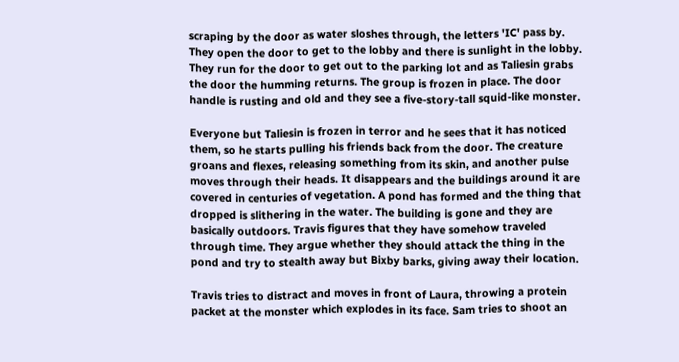scraping by the door as water sloshes through, the letters 'IC' pass by. They open the door to get to the lobby and there is sunlight in the lobby. They run for the door to get out to the parking lot and as Taliesin grabs the door the humming returns. The group is frozen in place. The door handle is rusting and old and they see a five-story-tall squid-like monster.

Everyone but Taliesin is frozen in terror and he sees that it has noticed them, so he starts pulling his friends back from the door. The creature groans and flexes, releasing something from its skin, and another pulse moves through their heads. It disappears and the buildings around it are covered in centuries of vegetation. A pond has formed and the thing that dropped is slithering in the water. The building is gone and they are basically outdoors. Travis figures that they have somehow traveled through time. They argue whether they should attack the thing in the pond and try to stealth away but Bixby barks, giving away their location.

Travis tries to distract and moves in front of Laura, throwing a protein packet at the monster which explodes in its face. Sam tries to shoot an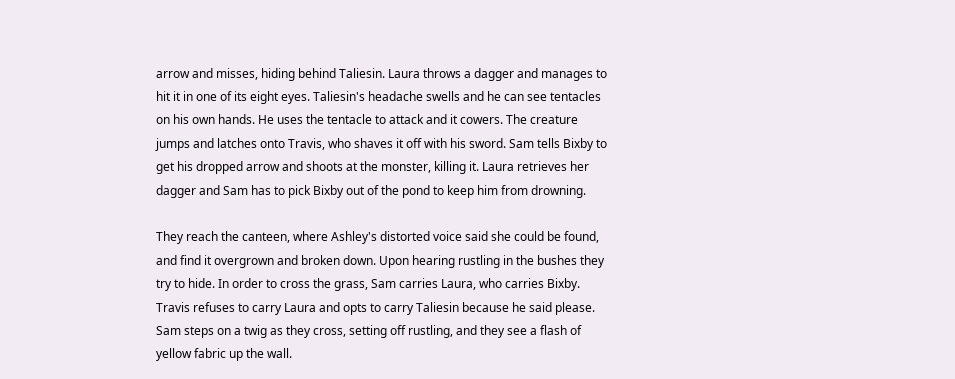arrow and misses, hiding behind Taliesin. Laura throws a dagger and manages to hit it in one of its eight eyes. Taliesin's headache swells and he can see tentacles on his own hands. He uses the tentacle to attack and it cowers. The creature jumps and latches onto Travis, who shaves it off with his sword. Sam tells Bixby to get his dropped arrow and shoots at the monster, killing it. Laura retrieves her dagger and Sam has to pick Bixby out of the pond to keep him from drowning.

They reach the canteen, where Ashley's distorted voice said she could be found, and find it overgrown and broken down. Upon hearing rustling in the bushes they try to hide. In order to cross the grass, Sam carries Laura, who carries Bixby. Travis refuses to carry Laura and opts to carry Taliesin because he said please. Sam steps on a twig as they cross, setting off rustling, and they see a flash of yellow fabric up the wall.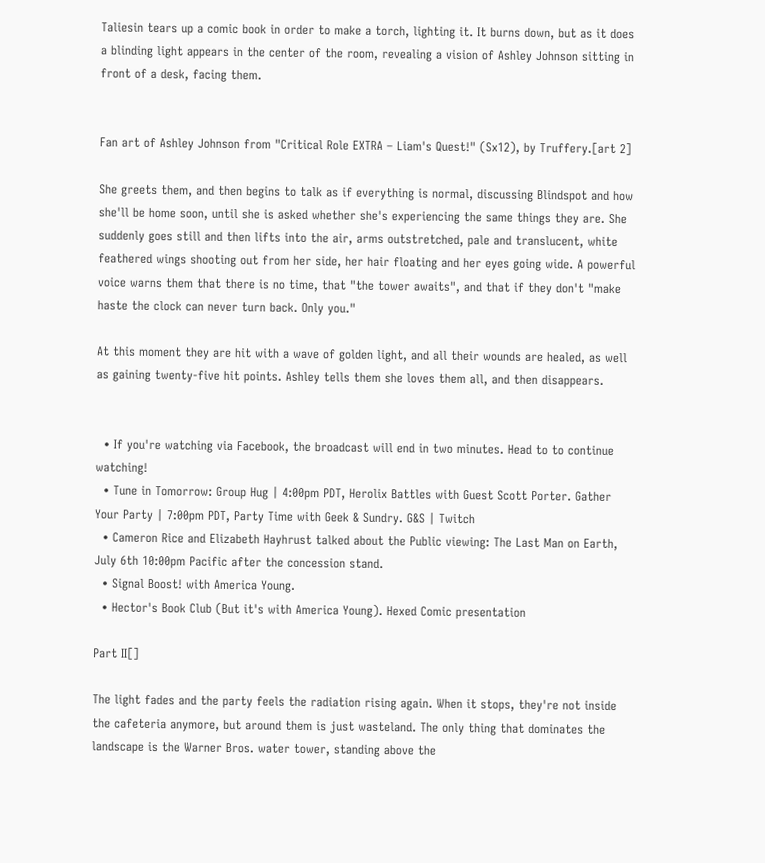Taliesin tears up a comic book in order to make a torch, lighting it. It burns down, but as it does a blinding light appears in the center of the room, revealing a vision of Ashley Johnson sitting in front of a desk, facing them.


Fan art of Ashley Johnson from "Critical Role EXTRA – Liam's Quest!" (Sx12), by Truffery.[art 2]

She greets them, and then begins to talk as if everything is normal, discussing Blindspot and how she'll be home soon, until she is asked whether she's experiencing the same things they are. She suddenly goes still and then lifts into the air, arms outstretched, pale and translucent, white feathered wings shooting out from her side, her hair floating and her eyes going wide. A powerful voice warns them that there is no time, that "the tower awaits", and that if they don't "make haste the clock can never turn back. Only you."

At this moment they are hit with a wave of golden light, and all their wounds are healed, as well as gaining twenty-five hit points. Ashley tells them she loves them all, and then disappears.


  • If you're watching via Facebook, the broadcast will end in two minutes. Head to to continue watching!
  • Tune in Tomorrow: Group Hug | 4:00pm PDT, Herolix Battles with Guest Scott Porter. Gather Your Party | 7:00pm PDT, Party Time with Geek & Sundry. G&S | Twitch
  • Cameron Rice and Elizabeth Hayhrust talked about the Public viewing: The Last Man on Earth, July 6th 10:00pm Pacific after the concession stand.
  • Signal Boost! with America Young.
  • Hector's Book Club (But it's with America Young). Hexed Comic presentation

Part II[]

The light fades and the party feels the radiation rising again. When it stops, they're not inside the cafeteria anymore, but around them is just wasteland. The only thing that dominates the landscape is the Warner Bros. water tower, standing above the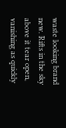waste looking brand new. Rifts in the sky above it tear open, vanishing as quickly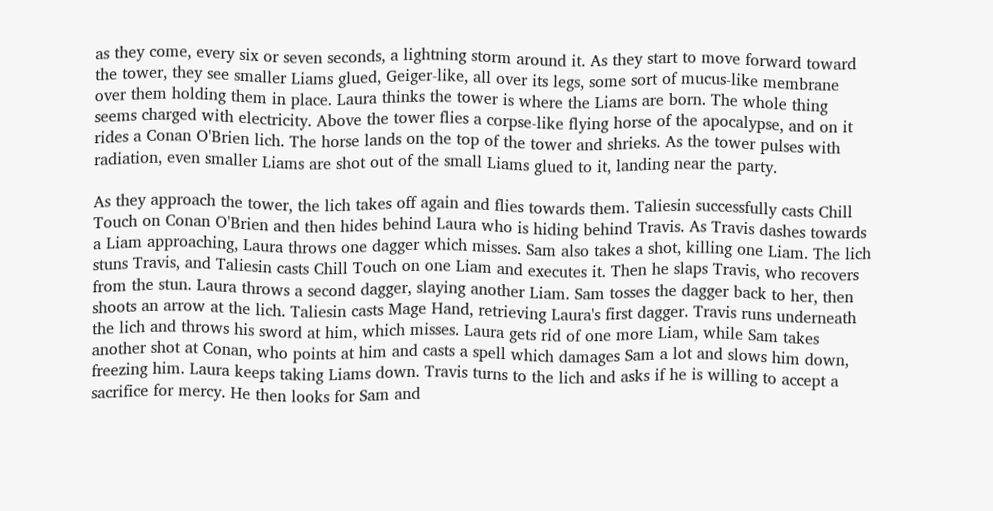as they come, every six or seven seconds, a lightning storm around it. As they start to move forward toward the tower, they see smaller Liams glued, Geiger-like, all over its legs, some sort of mucus-like membrane over them holding them in place. Laura thinks the tower is where the Liams are born. The whole thing seems charged with electricity. Above the tower flies a corpse-like flying horse of the apocalypse, and on it rides a Conan O'Brien lich. The horse lands on the top of the tower and shrieks. As the tower pulses with radiation, even smaller Liams are shot out of the small Liams glued to it, landing near the party.

As they approach the tower, the lich takes off again and flies towards them. Taliesin successfully casts Chill Touch on Conan O'Brien and then hides behind Laura who is hiding behind Travis. As Travis dashes towards a Liam approaching, Laura throws one dagger which misses. Sam also takes a shot, killing one Liam. The lich stuns Travis, and Taliesin casts Chill Touch on one Liam and executes it. Then he slaps Travis, who recovers from the stun. Laura throws a second dagger, slaying another Liam. Sam tosses the dagger back to her, then shoots an arrow at the lich. Taliesin casts Mage Hand, retrieving Laura's first dagger. Travis runs underneath the lich and throws his sword at him, which misses. Laura gets rid of one more Liam, while Sam takes another shot at Conan, who points at him and casts a spell which damages Sam a lot and slows him down, freezing him. Laura keeps taking Liams down. Travis turns to the lich and asks if he is willing to accept a sacrifice for mercy. He then looks for Sam and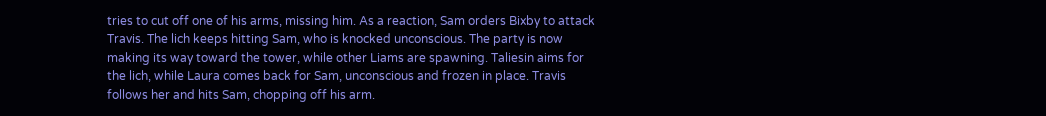tries to cut off one of his arms, missing him. As a reaction, Sam orders Bixby to attack Travis. The lich keeps hitting Sam, who is knocked unconscious. The party is now making its way toward the tower, while other Liams are spawning. Taliesin aims for the lich, while Laura comes back for Sam, unconscious and frozen in place. Travis follows her and hits Sam, chopping off his arm.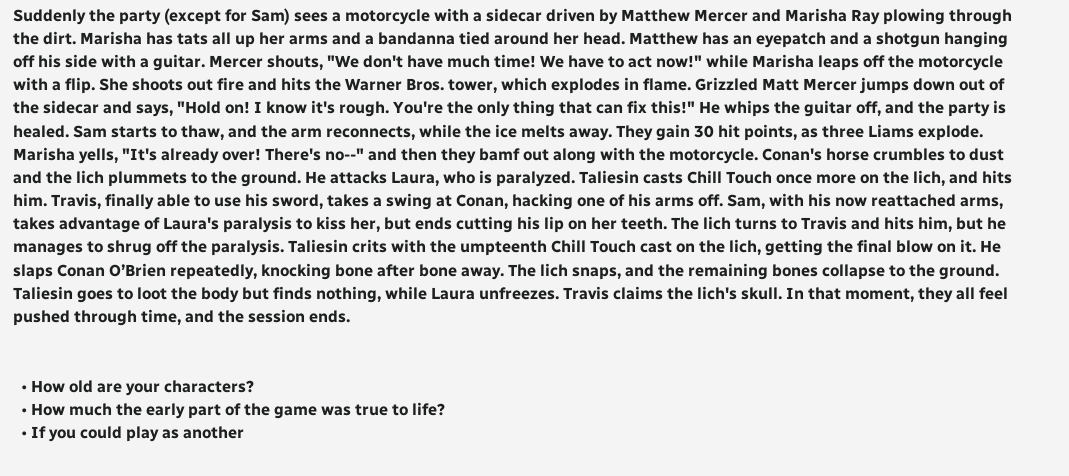Suddenly the party (except for Sam) sees a motorcycle with a sidecar driven by Matthew Mercer and Marisha Ray plowing through the dirt. Marisha has tats all up her arms and a bandanna tied around her head. Matthew has an eyepatch and a shotgun hanging off his side with a guitar. Mercer shouts, "We don't have much time! We have to act now!" while Marisha leaps off the motorcycle with a flip. She shoots out fire and hits the Warner Bros. tower, which explodes in flame. Grizzled Matt Mercer jumps down out of the sidecar and says, "Hold on! I know it's rough. You're the only thing that can fix this!" He whips the guitar off, and the party is healed. Sam starts to thaw, and the arm reconnects, while the ice melts away. They gain 30 hit points, as three Liams explode. Marisha yells, "It's already over! There's no--" and then they bamf out along with the motorcycle. Conan's horse crumbles to dust and the lich plummets to the ground. He attacks Laura, who is paralyzed. Taliesin casts Chill Touch once more on the lich, and hits him. Travis, finally able to use his sword, takes a swing at Conan, hacking one of his arms off. Sam, with his now reattached arms, takes advantage of Laura's paralysis to kiss her, but ends cutting his lip on her teeth. The lich turns to Travis and hits him, but he manages to shrug off the paralysis. Taliesin crits with the umpteenth Chill Touch cast on the lich, getting the final blow on it. He slaps Conan O’Brien repeatedly, knocking bone after bone away. The lich snaps, and the remaining bones collapse to the ground. Taliesin goes to loot the body but finds nothing, while Laura unfreezes. Travis claims the lich's skull. In that moment, they all feel pushed through time, and the session ends.


  • How old are your characters?
  • How much the early part of the game was true to life?
  • If you could play as another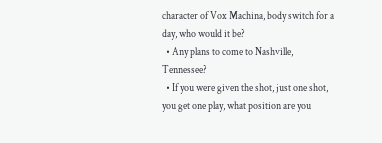character of Vox Machina, body switch for a day, who would it be?
  • Any plans to come to Nashville, Tennessee?
  • If you were given the shot, just one shot, you get one play, what position are you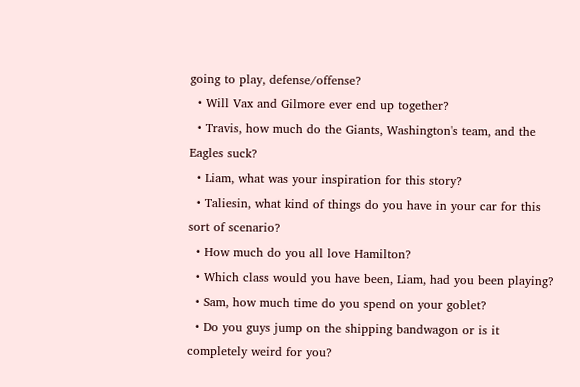going to play, defense/offense?
  • Will Vax and Gilmore ever end up together?
  • Travis, how much do the Giants, Washington's team, and the Eagles suck?
  • Liam, what was your inspiration for this story?
  • Taliesin, what kind of things do you have in your car for this sort of scenario?
  • How much do you all love Hamilton?
  • Which class would you have been, Liam, had you been playing?
  • Sam, how much time do you spend on your goblet?
  • Do you guys jump on the shipping bandwagon or is it completely weird for you?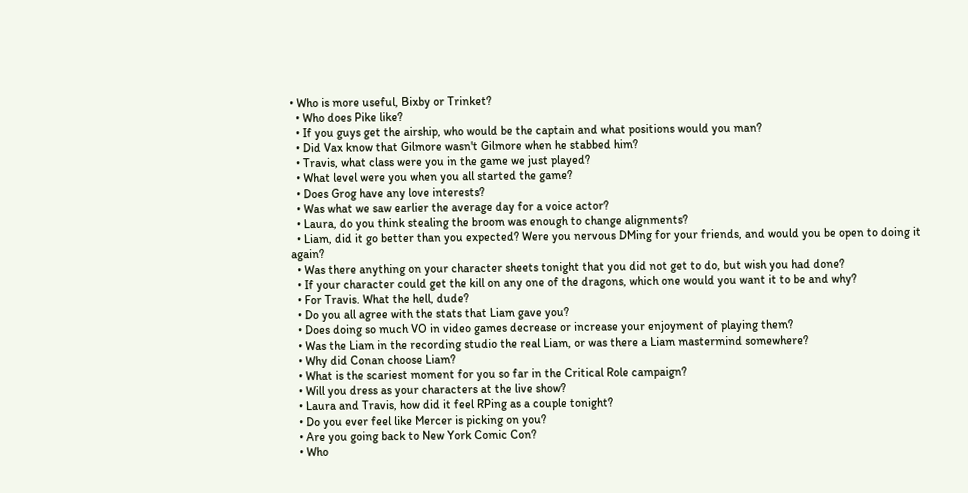• Who is more useful, Bixby or Trinket?
  • Who does Pike like?
  • If you guys get the airship, who would be the captain and what positions would you man?
  • Did Vax know that Gilmore wasn't Gilmore when he stabbed him?
  • Travis, what class were you in the game we just played?
  • What level were you when you all started the game?
  • Does Grog have any love interests?
  • Was what we saw earlier the average day for a voice actor?
  • Laura, do you think stealing the broom was enough to change alignments?
  • Liam, did it go better than you expected? Were you nervous DMing for your friends, and would you be open to doing it again?
  • Was there anything on your character sheets tonight that you did not get to do, but wish you had done?
  • If your character could get the kill on any one of the dragons, which one would you want it to be and why?
  • For Travis. What the hell, dude?
  • Do you all agree with the stats that Liam gave you?
  • Does doing so much VO in video games decrease or increase your enjoyment of playing them?
  • Was the Liam in the recording studio the real Liam, or was there a Liam mastermind somewhere?
  • Why did Conan choose Liam?
  • What is the scariest moment for you so far in the Critical Role campaign?
  • Will you dress as your characters at the live show?
  • Laura and Travis, how did it feel RPing as a couple tonight?
  • Do you ever feel like Mercer is picking on you?
  • Are you going back to New York Comic Con?
  • Who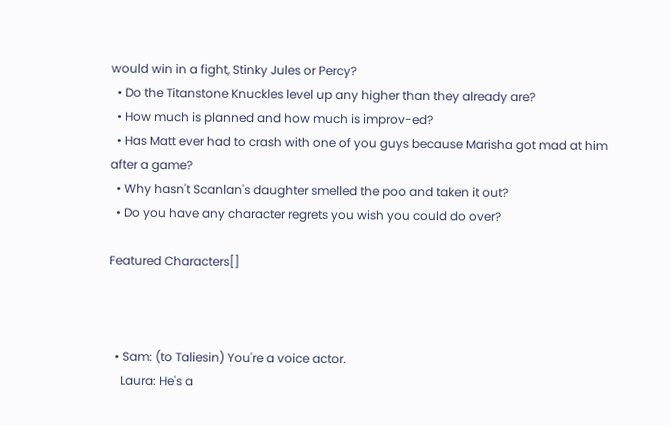would win in a fight, Stinky Jules or Percy?
  • Do the Titanstone Knuckles level up any higher than they already are?
  • How much is planned and how much is improv-ed?
  • Has Matt ever had to crash with one of you guys because Marisha got mad at him after a game?
  • Why hasn't Scanlan's daughter smelled the poo and taken it out?
  • Do you have any character regrets you wish you could do over?

Featured Characters[]



  • Sam: (to Taliesin) You're a voice actor.
    Laura: He's a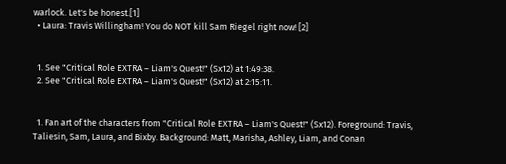warlock. Let's be honest.[1]
  • Laura: Travis Willingham! You do NOT kill Sam Riegel right now! [2]


  1. See "Critical Role EXTRA – Liam's Quest!" (Sx12) at 1:49:38.
  2. See "Critical Role EXTRA – Liam's Quest!" (Sx12) at 2:15:11.


  1. Fan art of the characters from "Critical Role EXTRA – Liam's Quest!" (Sx12). Foreground: Travis, Taliesin, Sam, Laura, and Bixby. Background: Matt, Marisha, Ashley, Liam, and Conan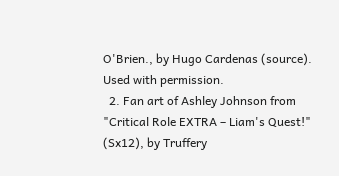O'Brien., by Hugo Cardenas (source). Used with permission.
  2. Fan art of Ashley Johnson from "Critical Role EXTRA – Liam's Quest!" (Sx12), by Truffery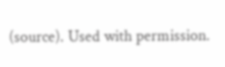(source). Used with permission.